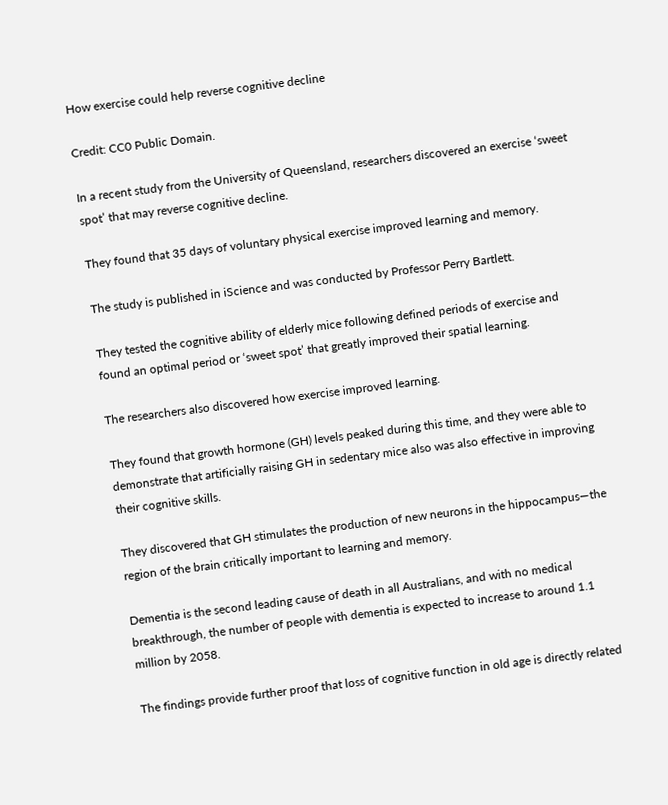How exercise could help reverse cognitive decline

Credit: CC0 Public Domain.

In a recent study from the University of Queensland, researchers discovered an exercise ‘sweet spot’ that may reverse cognitive decline.

They found that 35 days of voluntary physical exercise improved learning and memory.

The study is published in iScience and was conducted by Professor Perry Bartlett.

They tested the cognitive ability of elderly mice following defined periods of exercise and found an optimal period or ‘sweet spot’ that greatly improved their spatial learning.

The researchers also discovered how exercise improved learning.

They found that growth hormone (GH) levels peaked during this time, and they were able to demonstrate that artificially raising GH in sedentary mice also was also effective in improving their cognitive skills.

They discovered that GH stimulates the production of new neurons in the hippocampus—the region of the brain critically important to learning and memory.

Dementia is the second leading cause of death in all Australians, and with no medical breakthrough, the number of people with dementia is expected to increase to around 1.1 million by 2058.

The findings provide further proof that loss of cognitive function in old age is directly related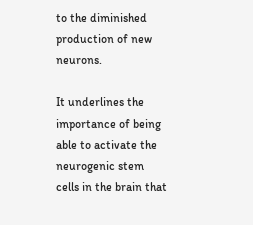to the diminished production of new neurons.

It underlines the importance of being able to activate the neurogenic stem cells in the brain that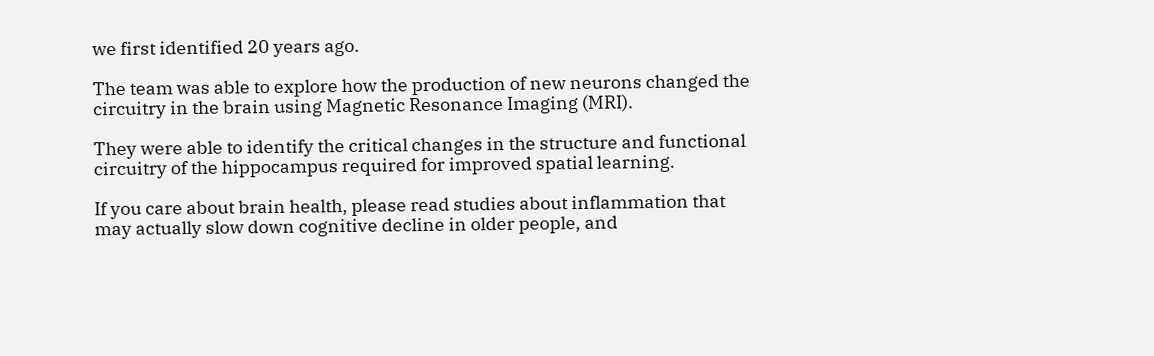we first identified 20 years ago.

The team was able to explore how the production of new neurons changed the circuitry in the brain using Magnetic Resonance Imaging (MRI).

They were able to identify the critical changes in the structure and functional circuitry of the hippocampus required for improved spatial learning.

If you care about brain health, please read studies about inflammation that may actually slow down cognitive decline in older people, and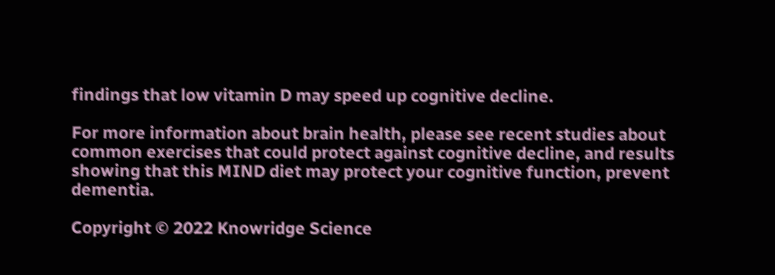findings that low vitamin D may speed up cognitive decline.

For more information about brain health, please see recent studies about common exercises that could protect against cognitive decline, and results showing that this MIND diet may protect your cognitive function, prevent dementia.

Copyright © 2022 Knowridge Science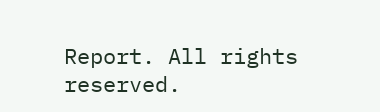Report. All rights reserved.